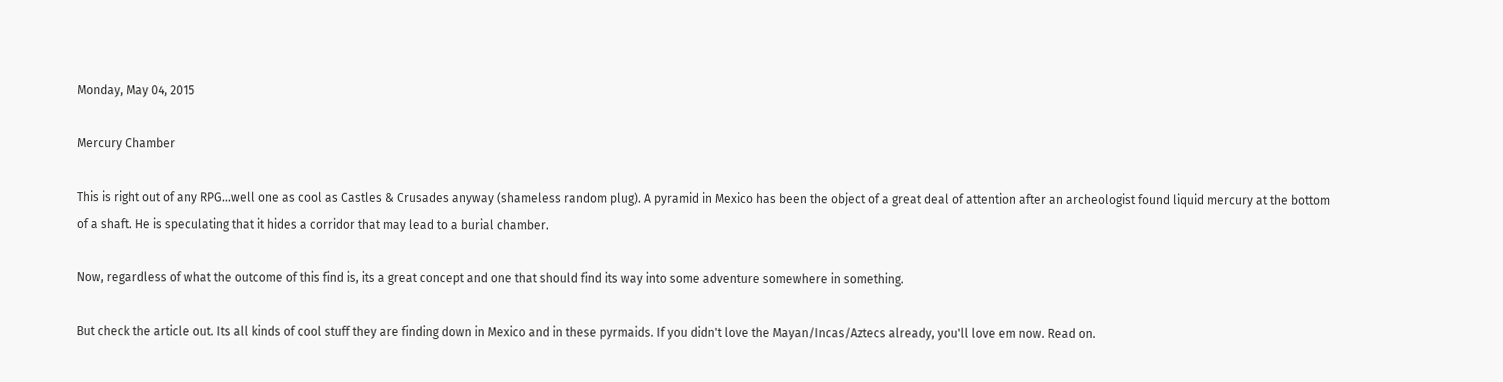Monday, May 04, 2015

Mercury Chamber

This is right out of any RPG...well one as cool as Castles & Crusades anyway (shameless random plug). A pyramid in Mexico has been the object of a great deal of attention after an archeologist found liquid mercury at the bottom of a shaft. He is speculating that it hides a corridor that may lead to a burial chamber.

Now, regardless of what the outcome of this find is, its a great concept and one that should find its way into some adventure somewhere in something.

But check the article out. Its all kinds of cool stuff they are finding down in Mexico and in these pyrmaids. If you didn't love the Mayan/Incas/Aztecs already, you'll love em now. Read on.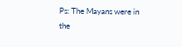Ps: The Mayans were in the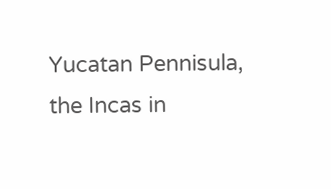Yucatan Pennisula, the Incas in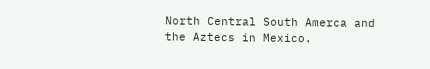North Central South Amerca and the Aztecs in Mexico.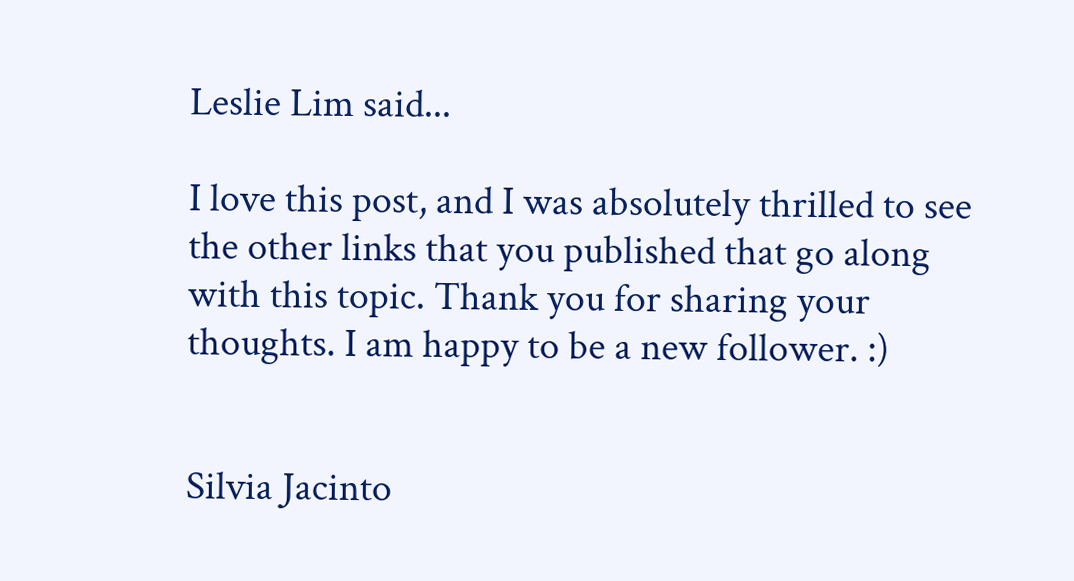Leslie Lim said...

I love this post, and I was absolutely thrilled to see the other links that you published that go along with this topic. Thank you for sharing your thoughts. I am happy to be a new follower. :)


Silvia Jacinto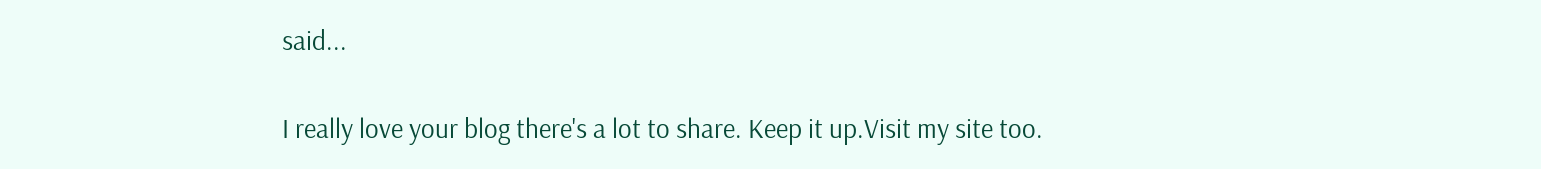said...

I really love your blog there's a lot to share. Keep it up.Visit my site too.